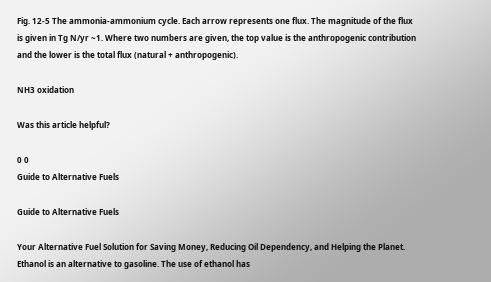Fig. 12-5 The ammonia-ammonium cycle. Each arrow represents one flux. The magnitude of the flux is given in Tg N/yr ~1. Where two numbers are given, the top value is the anthropogenic contribution and the lower is the total flux (natural + anthropogenic).

NH3 oxidation

Was this article helpful?

0 0
Guide to Alternative Fuels

Guide to Alternative Fuels

Your Alternative Fuel Solution for Saving Money, Reducing Oil Dependency, and Helping the Planet. Ethanol is an alternative to gasoline. The use of ethanol has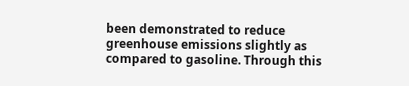been demonstrated to reduce greenhouse emissions slightly as compared to gasoline. Through this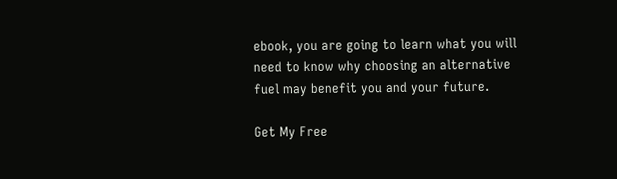ebook, you are going to learn what you will need to know why choosing an alternative fuel may benefit you and your future.

Get My Free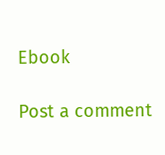Ebook

Post a comment